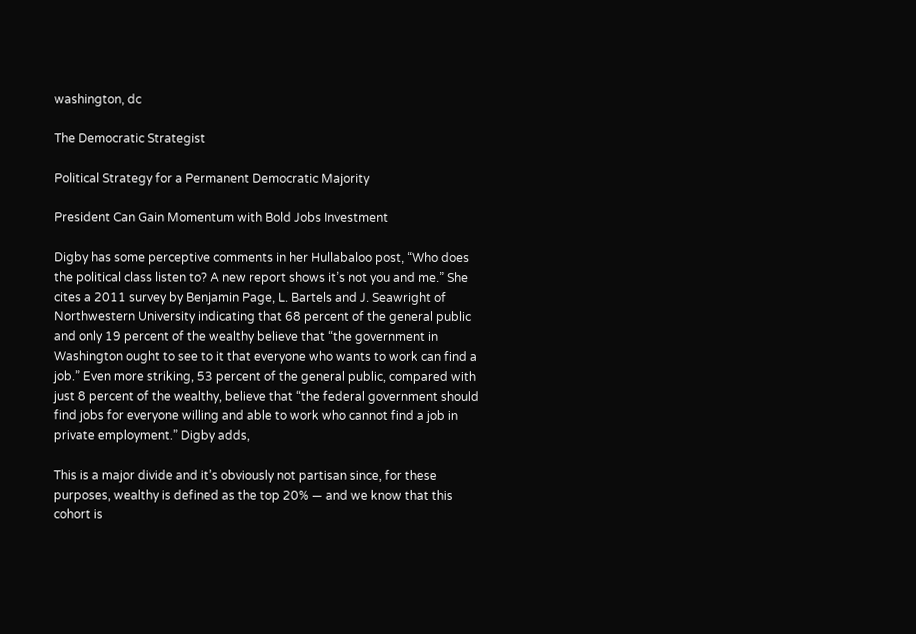washington, dc

The Democratic Strategist

Political Strategy for a Permanent Democratic Majority

President Can Gain Momentum with Bold Jobs Investment

Digby has some perceptive comments in her Hullabaloo post, “Who does the political class listen to? A new report shows it’s not you and me.” She cites a 2011 survey by Benjamin Page, L. Bartels and J. Seawright of Northwestern University indicating that 68 percent of the general public and only 19 percent of the wealthy believe that “the government in Washington ought to see to it that everyone who wants to work can find a job.” Even more striking, 53 percent of the general public, compared with just 8 percent of the wealthy, believe that “the federal government should find jobs for everyone willing and able to work who cannot find a job in private employment.” Digby adds,

This is a major divide and it’s obviously not partisan since, for these purposes, wealthy is defined as the top 20% — and we know that this cohort is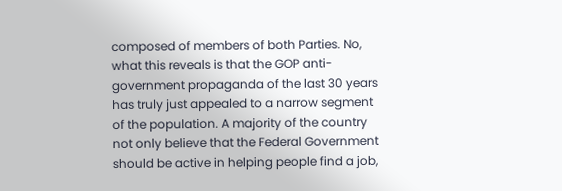composed of members of both Parties. No, what this reveals is that the GOP anti-government propaganda of the last 30 years has truly just appealed to a narrow segment of the population. A majority of the country not only believe that the Federal Government should be active in helping people find a job,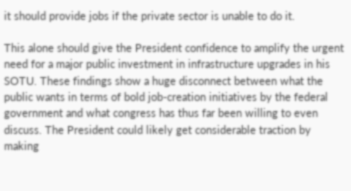it should provide jobs if the private sector is unable to do it.

This alone should give the President confidence to amplify the urgent need for a major public investment in infrastructure upgrades in his SOTU. These findings show a huge disconnect between what the public wants in terms of bold job-creation initiatives by the federal government and what congress has thus far been willing to even discuss. The President could likely get considerable traction by making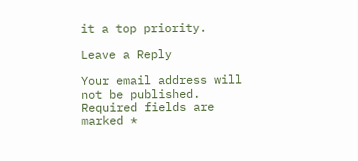it a top priority.

Leave a Reply

Your email address will not be published. Required fields are marked *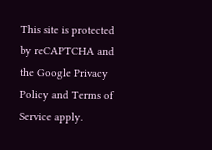This site is protected by reCAPTCHA and the Google Privacy Policy and Terms of Service apply.